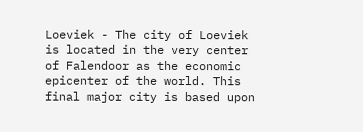Loeviek - The city of Loeviek is located in the very center of Falendoor as the economic epicenter of the world. This final major city is based upon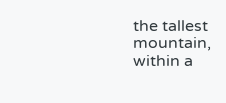the tallest mountain, within a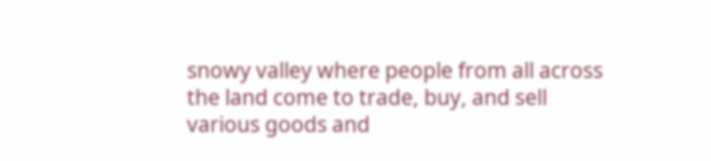snowy valley where people from all across the land come to trade, buy, and sell various goods and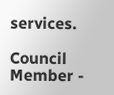services.

Council Member -